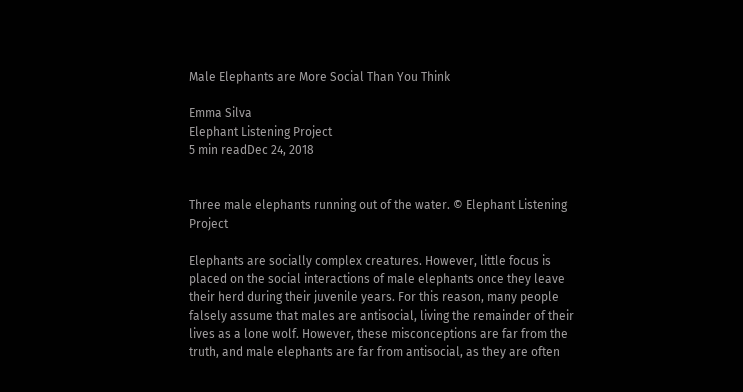Male Elephants are More Social Than You Think

Emma Silva
Elephant Listening Project
5 min readDec 24, 2018


Three male elephants running out of the water. © Elephant Listening Project

Elephants are socially complex creatures. However, little focus is placed on the social interactions of male elephants once they leave their herd during their juvenile years. For this reason, many people falsely assume that males are antisocial, living the remainder of their lives as a lone wolf. However, these misconceptions are far from the truth, and male elephants are far from antisocial, as they are often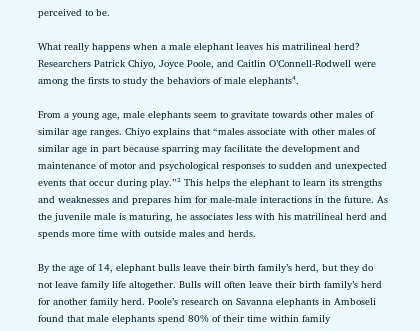perceived to be.

What really happens when a male elephant leaves his matrilineal herd? Researchers Patrick Chiyo, Joyce Poole, and Caitlin O’Connell-Rodwell were among the firsts to study the behaviors of male elephants⁴.

From a young age, male elephants seem to gravitate towards other males of similar age ranges. Chiyo explains that “males associate with other males of similar age in part because sparring may facilitate the development and maintenance of motor and psychological responses to sudden and unexpected events that occur during play.”² This helps the elephant to learn its strengths and weaknesses and prepares him for male-male interactions in the future. As the juvenile male is maturing, he associates less with his matrilineal herd and spends more time with outside males and herds.

By the age of 14, elephant bulls leave their birth family’s herd, but they do not leave family life altogether. Bulls will often leave their birth family’s herd for another family herd. Poole’s research on Savanna elephants in Amboseli found that male elephants spend 80% of their time within family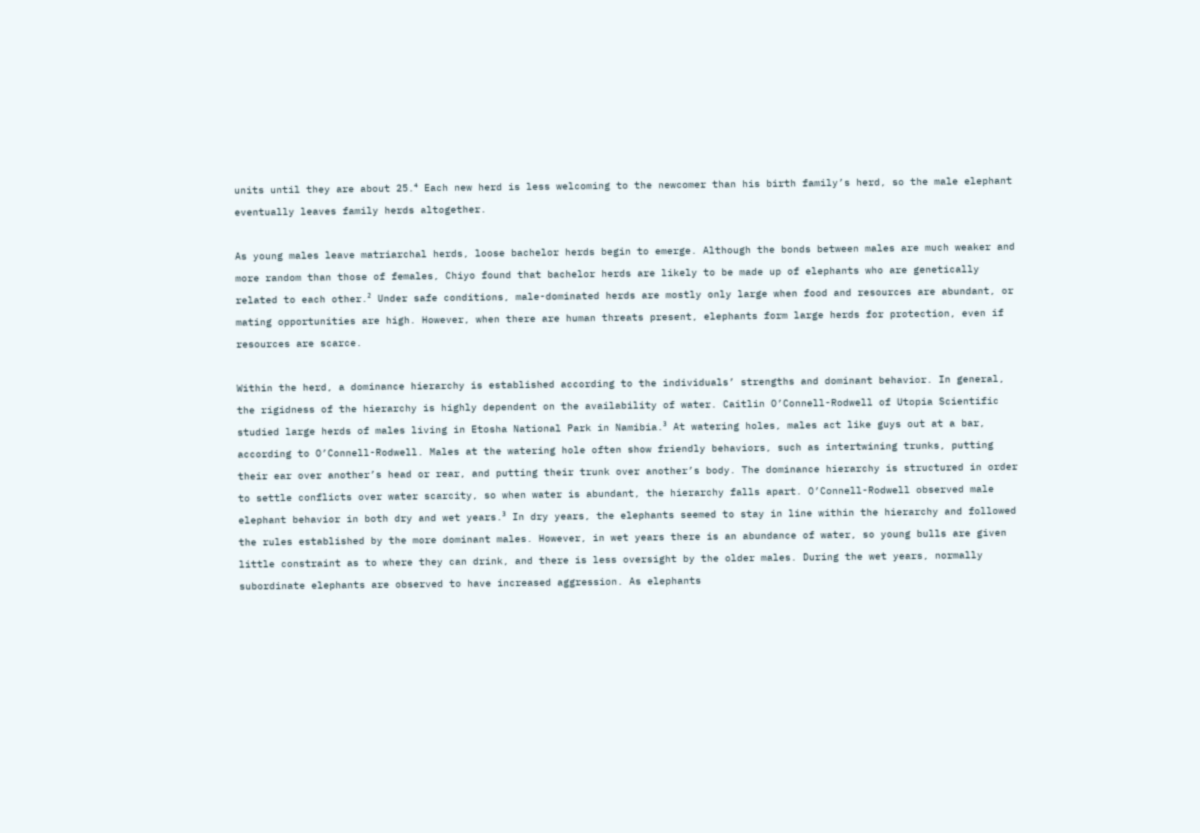units until they are about 25.⁴ Each new herd is less welcoming to the newcomer than his birth family’s herd, so the male elephant eventually leaves family herds altogether.

As young males leave matriarchal herds, loose bachelor herds begin to emerge. Although the bonds between males are much weaker and more random than those of females, Chiyo found that bachelor herds are likely to be made up of elephants who are genetically related to each other.² Under safe conditions, male-dominated herds are mostly only large when food and resources are abundant, or mating opportunities are high. However, when there are human threats present, elephants form large herds for protection, even if resources are scarce.

Within the herd, a dominance hierarchy is established according to the individuals’ strengths and dominant behavior. In general, the rigidness of the hierarchy is highly dependent on the availability of water. Caitlin O’Connell-Rodwell of Utopia Scientific studied large herds of males living in Etosha National Park in Namibia.³ At watering holes, males act like guys out at a bar, according to O’Connell-Rodwell. Males at the watering hole often show friendly behaviors, such as intertwining trunks, putting their ear over another’s head or rear, and putting their trunk over another’s body. The dominance hierarchy is structured in order to settle conflicts over water scarcity, so when water is abundant, the hierarchy falls apart. O’Connell-Rodwell observed male elephant behavior in both dry and wet years.³ In dry years, the elephants seemed to stay in line within the hierarchy and followed the rules established by the more dominant males. However, in wet years there is an abundance of water, so young bulls are given little constraint as to where they can drink, and there is less oversight by the older males. During the wet years, normally subordinate elephants are observed to have increased aggression. As elephants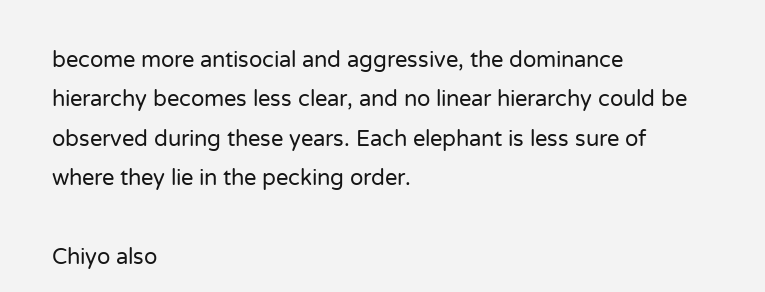become more antisocial and aggressive, the dominance hierarchy becomes less clear, and no linear hierarchy could be observed during these years. Each elephant is less sure of where they lie in the pecking order.

Chiyo also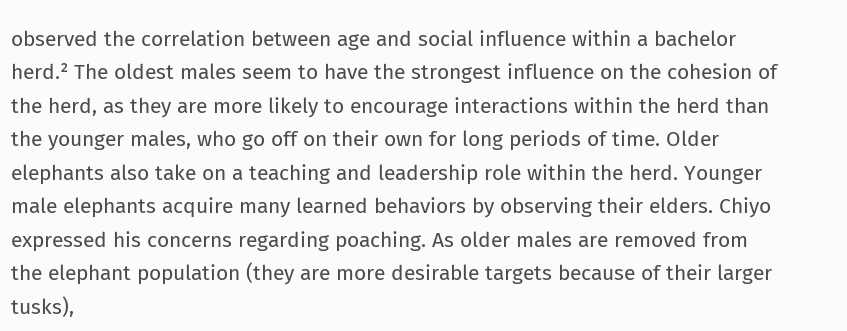observed the correlation between age and social influence within a bachelor herd.² The oldest males seem to have the strongest influence on the cohesion of the herd, as they are more likely to encourage interactions within the herd than the younger males, who go off on their own for long periods of time. Older elephants also take on a teaching and leadership role within the herd. Younger male elephants acquire many learned behaviors by observing their elders. Chiyo expressed his concerns regarding poaching. As older males are removed from the elephant population (they are more desirable targets because of their larger tusks),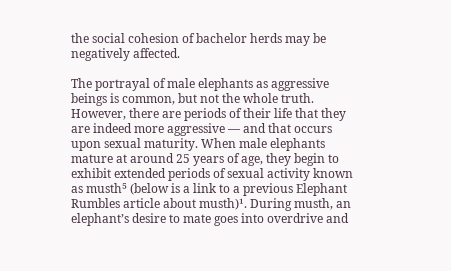the social cohesion of bachelor herds may be negatively affected.

The portrayal of male elephants as aggressive beings is common, but not the whole truth. However, there are periods of their life that they are indeed more aggressive — and that occurs upon sexual maturity. When male elephants mature at around 25 years of age, they begin to exhibit extended periods of sexual activity known as musth⁵ (below is a link to a previous Elephant Rumbles article about musth)¹. During musth, an elephant’s desire to mate goes into overdrive and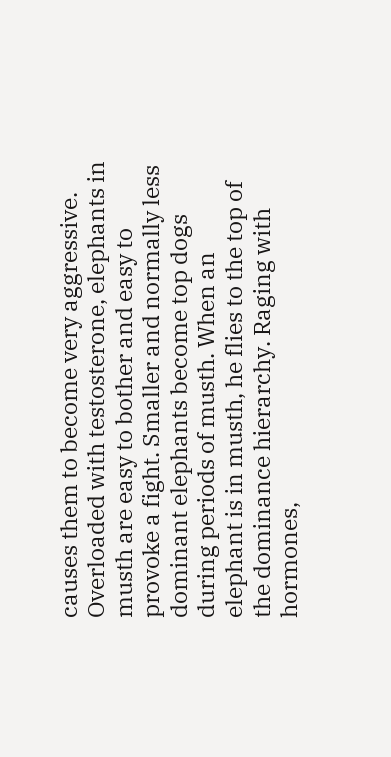causes them to become very aggressive. Overloaded with testosterone, elephants in musth are easy to bother and easy to provoke a fight. Smaller and normally less dominant elephants become top dogs during periods of musth. When an elephant is in musth, he flies to the top of the dominance hierarchy. Raging with hormones,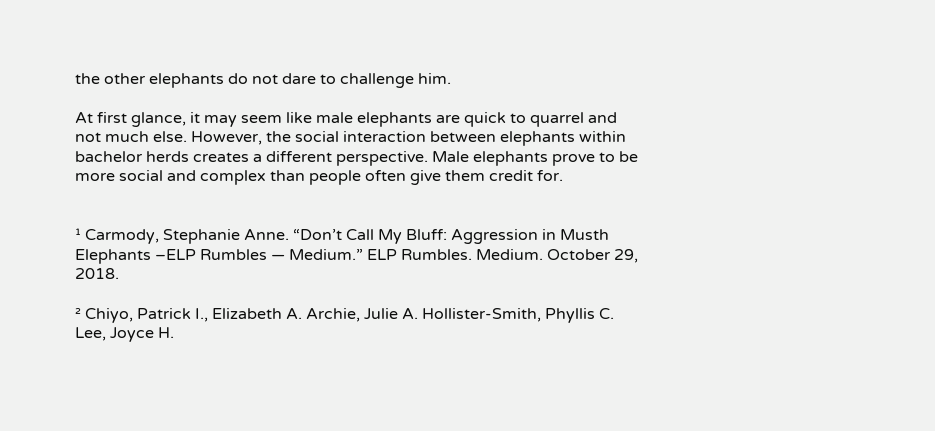the other elephants do not dare to challenge him.

At first glance, it may seem like male elephants are quick to quarrel and not much else. However, the social interaction between elephants within bachelor herds creates a different perspective. Male elephants prove to be more social and complex than people often give them credit for.


¹ Carmody, Stephanie Anne. “Don’t Call My Bluff: Aggression in Musth Elephants –ELP Rumbles — Medium.” ELP Rumbles. Medium. October 29, 2018.

² Chiyo, Patrick I., Elizabeth A. Archie, Julie A. Hollister-Smith, Phyllis C. Lee, Joyce H.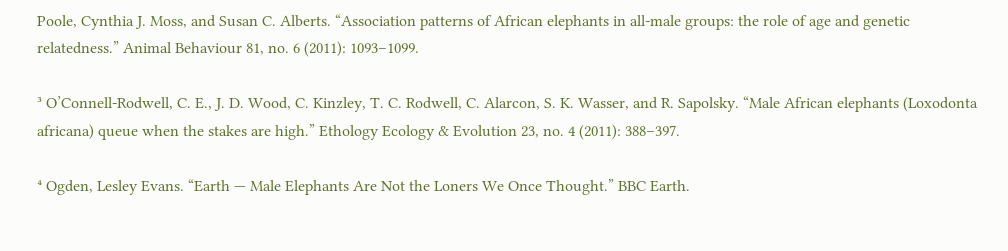Poole, Cynthia J. Moss, and Susan C. Alberts. “Association patterns of African elephants in all-male groups: the role of age and genetic relatedness.” Animal Behaviour 81, no. 6 (2011): 1093–1099.

³ O’Connell-Rodwell, C. E., J. D. Wood, C. Kinzley, T. C. Rodwell, C. Alarcon, S. K. Wasser, and R. Sapolsky. “Male African elephants (Loxodonta africana) queue when the stakes are high.” Ethology Ecology & Evolution 23, no. 4 (2011): 388–397.

⁴ Ogden, Lesley Evans. “Earth — Male Elephants Are Not the Loners We Once Thought.” BBC Earth.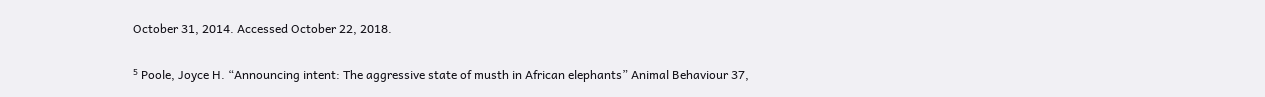October 31, 2014. Accessed October 22, 2018.

⁵ Poole, Joyce H. “Announcing intent: The aggressive state of musth in African elephants” Animal Behaviour 37,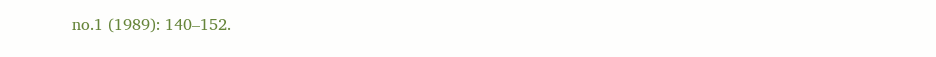no.1 (1989): 140–152.